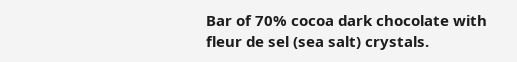Bar of 70% cocoa dark chocolate with fleur de sel (sea salt) crystals.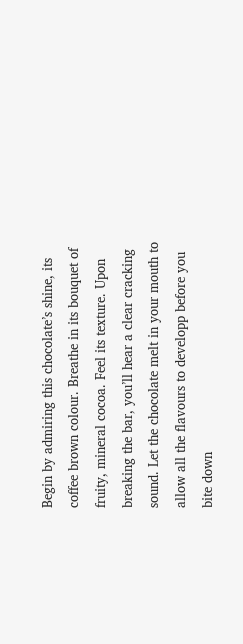Begin by admiring this chocolate’s shine, its coffee brown colour. Breathe in its bouquet of fruity, mineral cocoa. Feel its texture. Upon breaking the bar, you’ll hear a clear cracking sound. Let the chocolate melt in your mouth to allow all the flavours to developp before you bite down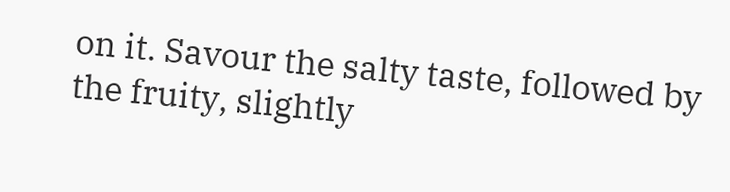on it. Savour the salty taste, followed by the fruity, slightly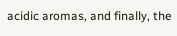acidic aromas, and finally, the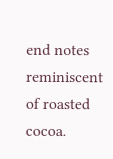end notes reminiscent of roasted cocoa.